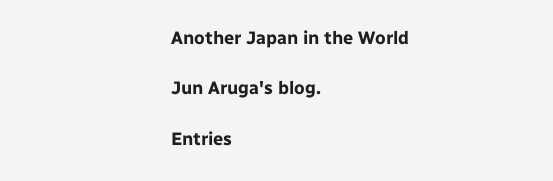Another Japan in the World

Jun Aruga's blog.

Entries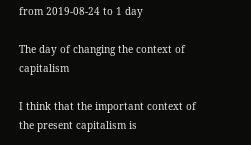from 2019-08-24 to 1 day

The day of changing the context of capitalism

I think that the important context of the present capitalism is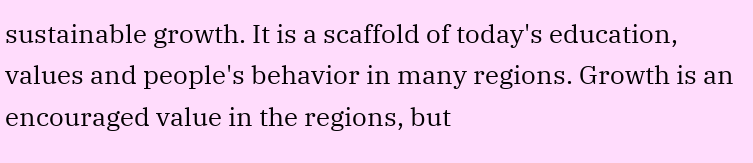sustainable growth. It is a scaffold of today's education, values and people's behavior in many regions. Growth is an encouraged value in the regions, but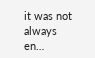it was not always en…